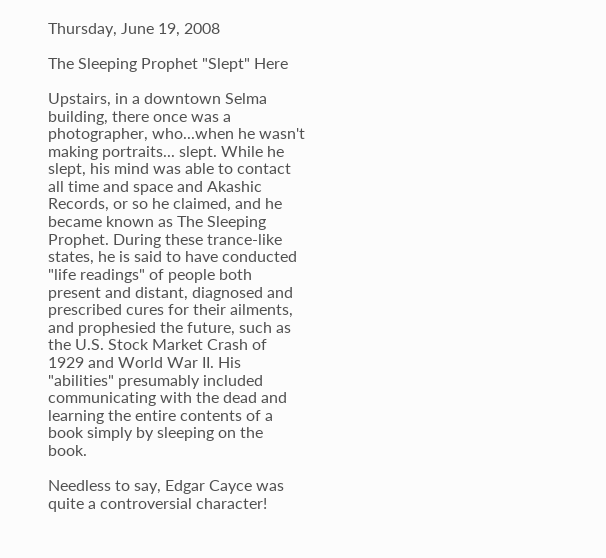Thursday, June 19, 2008

The Sleeping Prophet "Slept" Here

Upstairs, in a downtown Selma building, there once was a photographer, who...when he wasn't making portraits... slept. While he slept, his mind was able to contact all time and space and Akashic Records, or so he claimed, and he became known as The Sleeping Prophet. During these trance-like states, he is said to have conducted "life readings" of people both present and distant, diagnosed and prescribed cures for their ailments, and prophesied the future, such as the U.S. Stock Market Crash of 1929 and World War II. His "abilities" presumably included communicating with the dead and learning the entire contents of a book simply by sleeping on the book.

Needless to say, Edgar Cayce was quite a controversial character!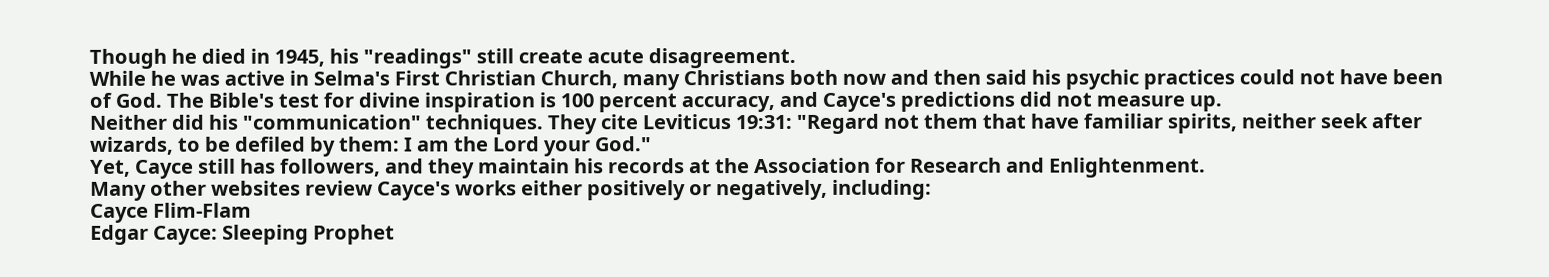Though he died in 1945, his "readings" still create acute disagreement.
While he was active in Selma's First Christian Church, many Christians both now and then said his psychic practices could not have been of God. The Bible's test for divine inspiration is 100 percent accuracy, and Cayce's predictions did not measure up.
Neither did his "communication" techniques. They cite Leviticus 19:31: "Regard not them that have familiar spirits, neither seek after wizards, to be defiled by them: I am the Lord your God."
Yet, Cayce still has followers, and they maintain his records at the Association for Research and Enlightenment.
Many other websites review Cayce's works either positively or negatively, including:
Cayce Flim-Flam
Edgar Cayce: Sleeping Prophet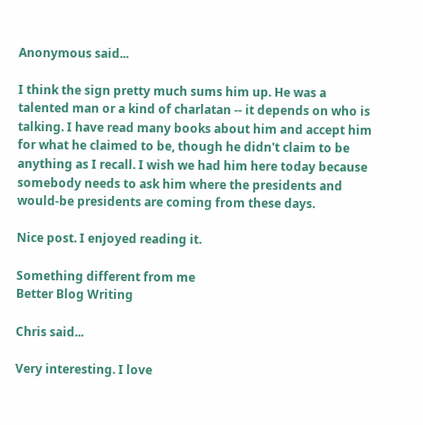Anonymous said...

I think the sign pretty much sums him up. He was a talented man or a kind of charlatan -- it depends on who is talking. I have read many books about him and accept him for what he claimed to be, though he didn't claim to be anything as I recall. I wish we had him here today because somebody needs to ask him where the presidents and would-be presidents are coming from these days.

Nice post. I enjoyed reading it.

Something different from me
Better Blog Writing

Chris said...

Very interesting. I love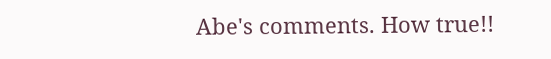Abe's comments. How true!!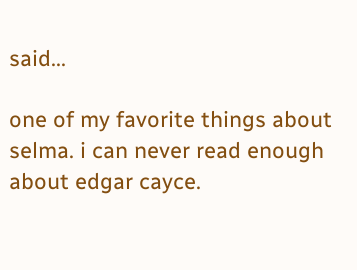said...

one of my favorite things about selma. i can never read enough about edgar cayce.